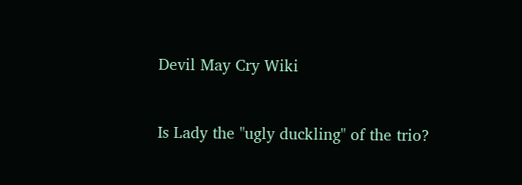Devil May Cry Wiki


Is Lady the "ugly duckling" of the trio?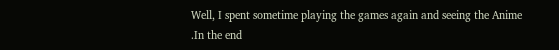Well, I spent sometime playing the games again and seeing the Anime .In the end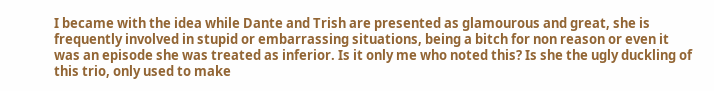I became with the idea while Dante and Trish are presented as glamourous and great, she is frequently involved in stupid or embarrassing situations, being a bitch for non reason or even it was an episode she was treated as inferior. Is it only me who noted this? Is she the ugly duckling of this trio, only used to make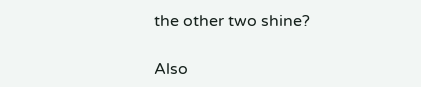the other two shine?

Also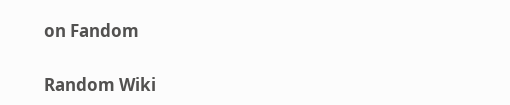on Fandom

Random Wiki